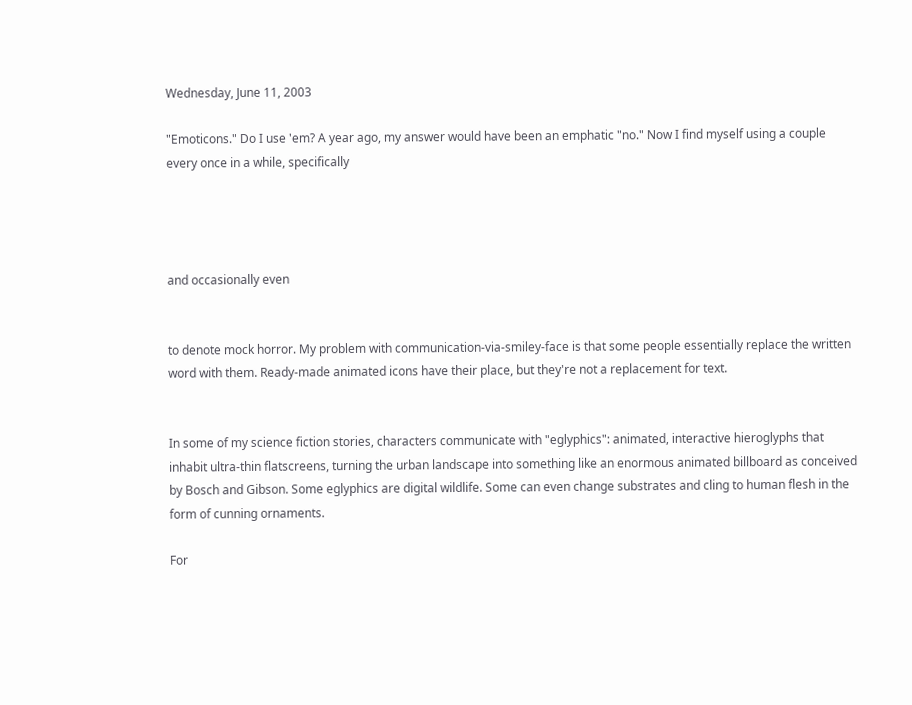Wednesday, June 11, 2003

"Emoticons." Do I use 'em? A year ago, my answer would have been an emphatic "no." Now I find myself using a couple every once in a while, specifically




and occasionally even


to denote mock horror. My problem with communication-via-smiley-face is that some people essentially replace the written word with them. Ready-made animated icons have their place, but they're not a replacement for text.


In some of my science fiction stories, characters communicate with "eglyphics": animated, interactive hieroglyphs that inhabit ultra-thin flatscreens, turning the urban landscape into something like an enormous animated billboard as conceived by Bosch and Gibson. Some eglyphics are digital wildlife. Some can even change substrates and cling to human flesh in the form of cunning ornaments.

For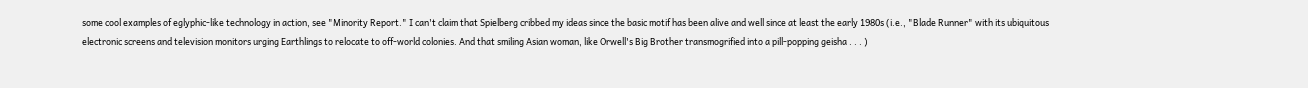some cool examples of eglyphic-like technology in action, see "Minority Report." I can't claim that Spielberg cribbed my ideas since the basic motif has been alive and well since at least the early 1980s (i.e., "Blade Runner" with its ubiquitous electronic screens and television monitors urging Earthlings to relocate to off-world colonies. And that smiling Asian woman, like Orwell's Big Brother transmogrified into a pill-popping geisha . . . )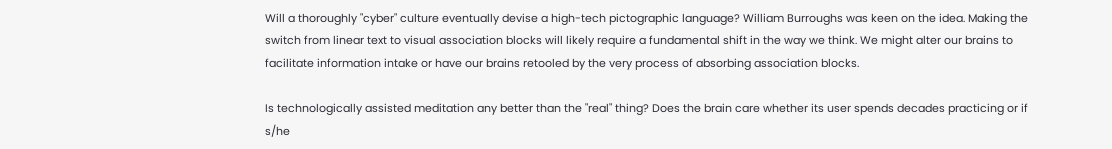Will a thoroughly "cyber" culture eventually devise a high-tech pictographic language? William Burroughs was keen on the idea. Making the switch from linear text to visual association blocks will likely require a fundamental shift in the way we think. We might alter our brains to facilitate information intake or have our brains retooled by the very process of absorbing association blocks.

Is technologically assisted meditation any better than the "real" thing? Does the brain care whether its user spends decades practicing or if s/he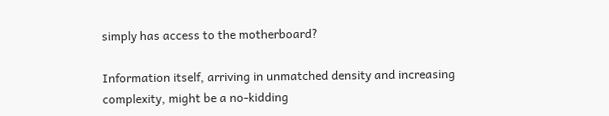simply has access to the motherboard?

Information itself, arriving in unmatched density and increasing complexity, might be a no-kidding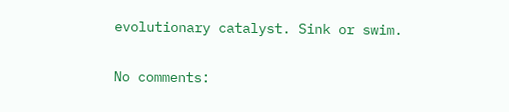evolutionary catalyst. Sink or swim.

No comments: